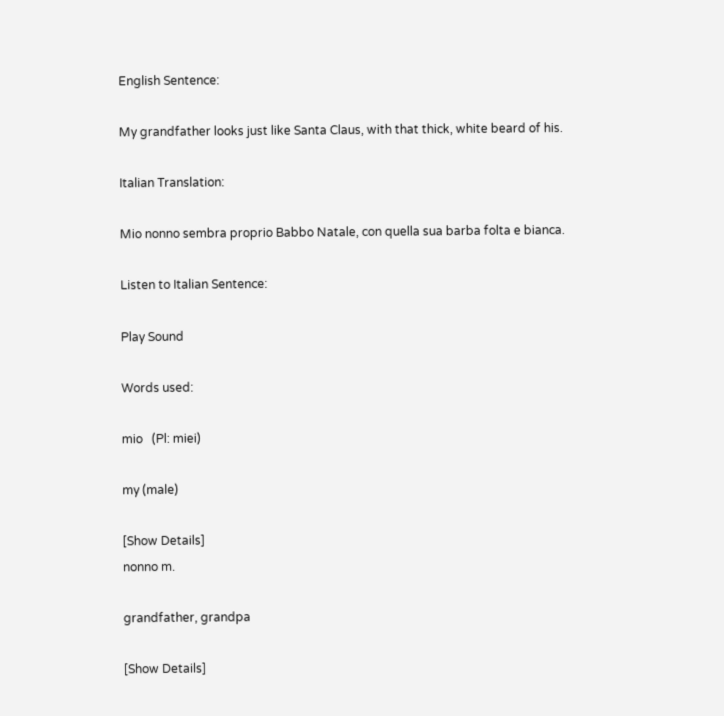English Sentence:

My grandfather looks just like Santa Claus, with that thick, white beard of his.

Italian Translation:

Mio nonno sembra proprio Babbo Natale, con quella sua barba folta e bianca.

Listen to Italian Sentence:

Play Sound

Words used:

mio   (Pl: miei)

my (male)

[Show Details]
nonno m.

grandfather, grandpa

[Show Details]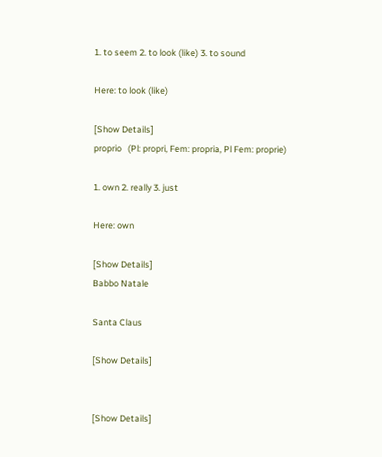1. to seem 2. to look (like) 3. to sound

Here: to look (like)

[Show Details]
proprio   (Pl: propri, Fem: propria, Pl Fem: proprie)

1. own 2. really 3. just

Here: own

[Show Details]
Babbo Natale

Santa Claus

[Show Details]


[Show Details]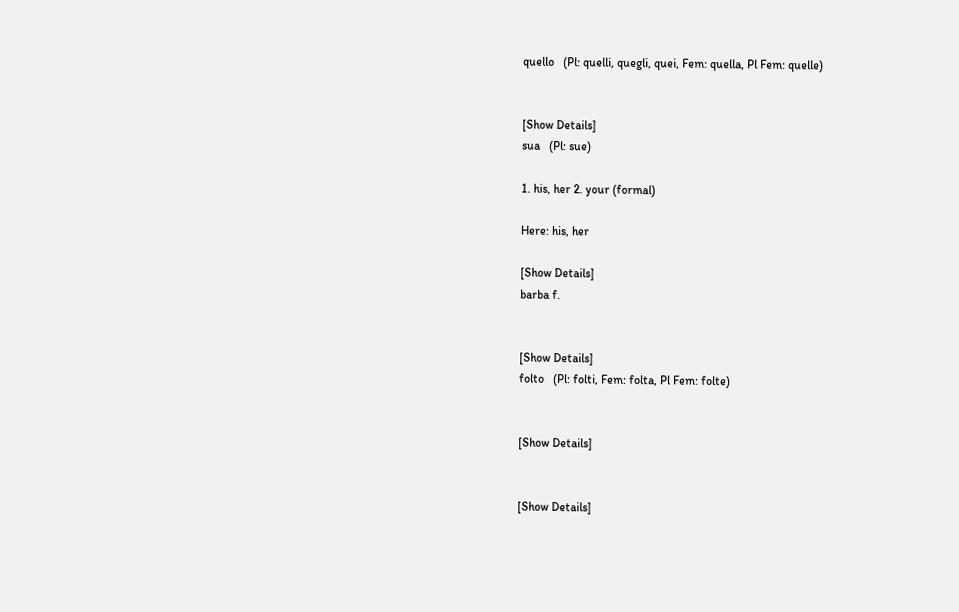quello   (Pl: quelli, quegli, quei, Fem: quella, Pl Fem: quelle)


[Show Details]
sua   (Pl: sue)

1. his, her 2. your (formal)

Here: his, her

[Show Details]
barba f.


[Show Details]
folto   (Pl: folti, Fem: folta, Pl Fem: folte)


[Show Details]


[Show Details]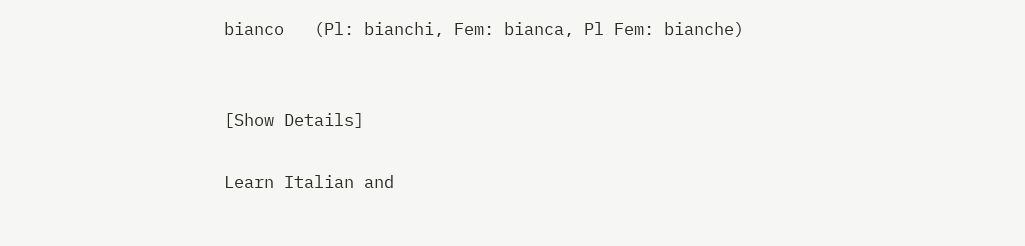bianco   (Pl: bianchi, Fem: bianca, Pl Fem: bianche)


[Show Details]

Learn Italian and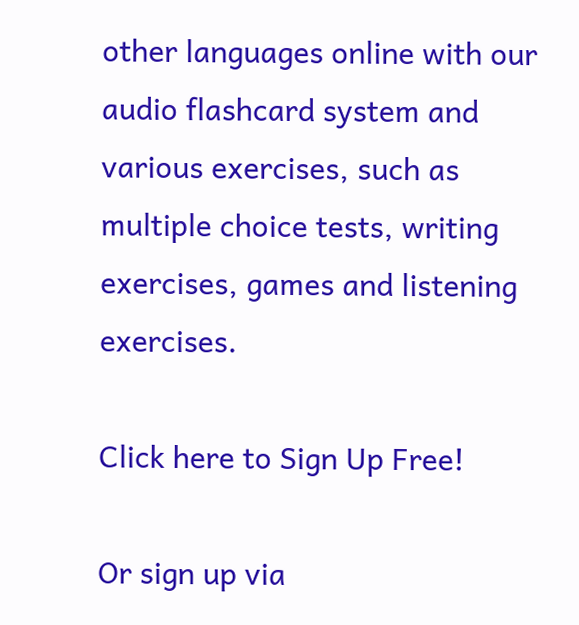other languages online with our audio flashcard system and various exercises, such as multiple choice tests, writing exercises, games and listening exercises.

Click here to Sign Up Free!

Or sign up via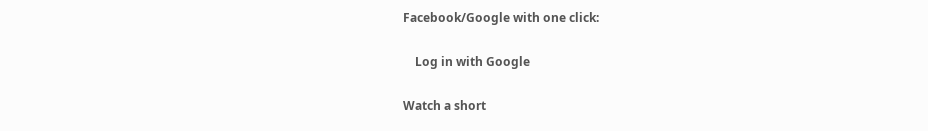Facebook/Google with one click:

    Log in with Google

Watch a short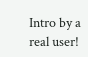Intro by a real user!